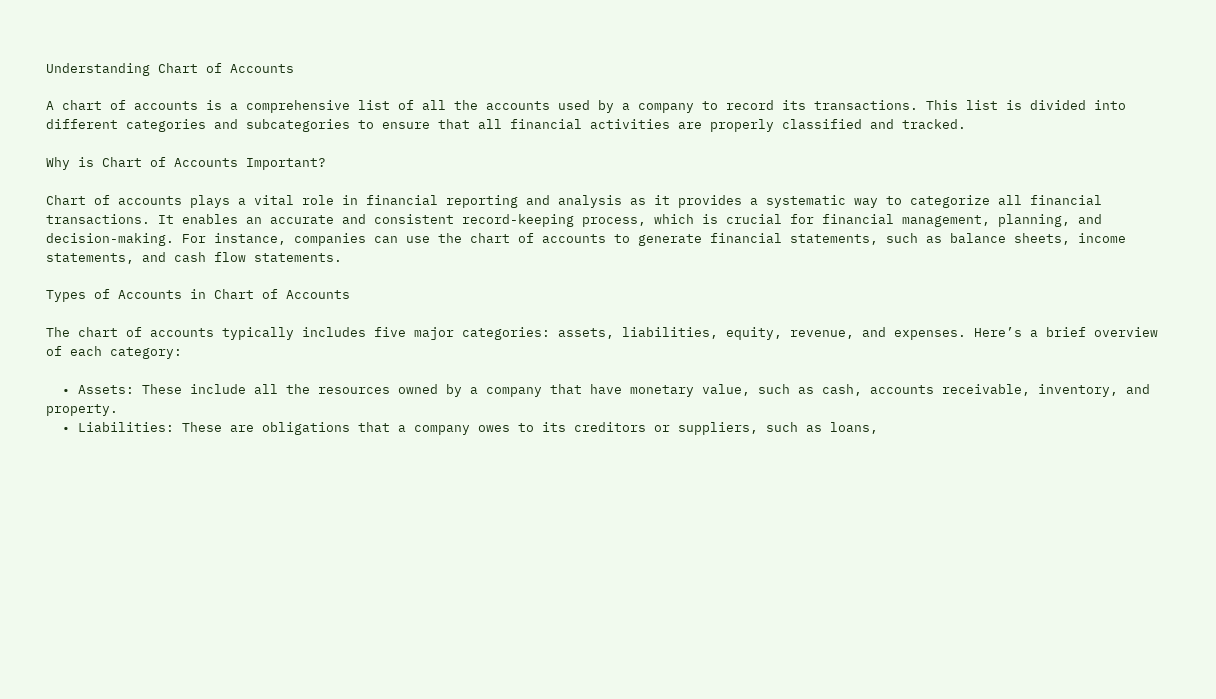Understanding Chart of Accounts

A chart of accounts is a comprehensive list of all the accounts used by a company to record its transactions. This list is divided into different categories and subcategories to ensure that all financial activities are properly classified and tracked.

Why is Chart of Accounts Important?

Chart of accounts plays a vital role in financial reporting and analysis as it provides a systematic way to categorize all financial transactions. It enables an accurate and consistent record-keeping process, which is crucial for financial management, planning, and decision-making. For instance, companies can use the chart of accounts to generate financial statements, such as balance sheets, income statements, and cash flow statements.

Types of Accounts in Chart of Accounts

The chart of accounts typically includes five major categories: assets, liabilities, equity, revenue, and expenses. Here’s a brief overview of each category:

  • Assets: These include all the resources owned by a company that have monetary value, such as cash, accounts receivable, inventory, and property.
  • Liabilities: These are obligations that a company owes to its creditors or suppliers, such as loans,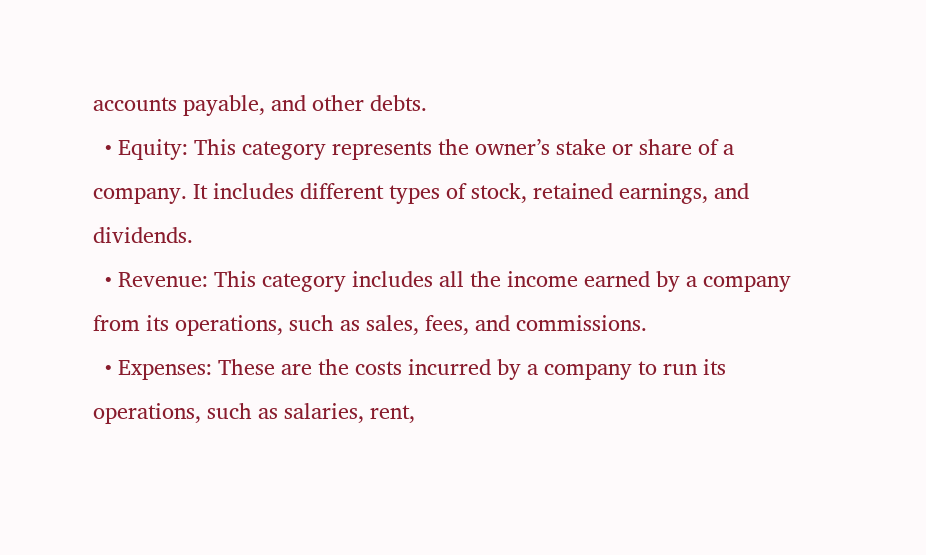accounts payable, and other debts.
  • Equity: This category represents the owner’s stake or share of a company. It includes different types of stock, retained earnings, and dividends.
  • Revenue: This category includes all the income earned by a company from its operations, such as sales, fees, and commissions.
  • Expenses: These are the costs incurred by a company to run its operations, such as salaries, rent,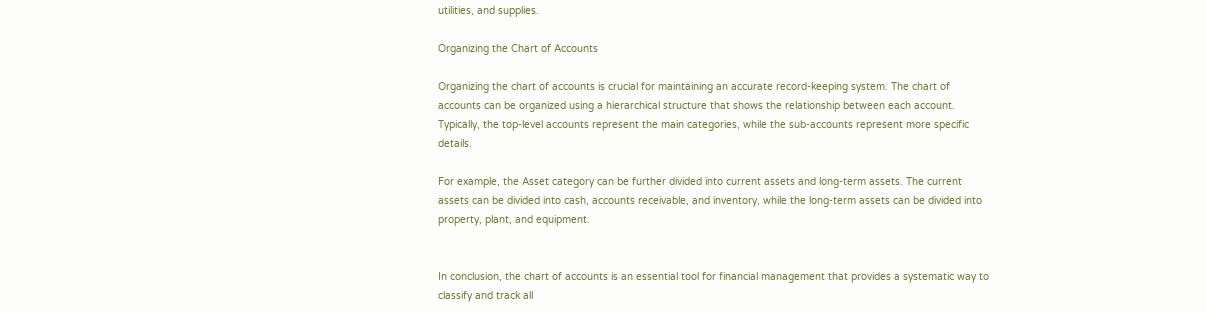utilities, and supplies.

Organizing the Chart of Accounts

Organizing the chart of accounts is crucial for maintaining an accurate record-keeping system. The chart of accounts can be organized using a hierarchical structure that shows the relationship between each account. Typically, the top-level accounts represent the main categories, while the sub-accounts represent more specific details.

For example, the Asset category can be further divided into current assets and long-term assets. The current assets can be divided into cash, accounts receivable, and inventory, while the long-term assets can be divided into property, plant, and equipment.


In conclusion, the chart of accounts is an essential tool for financial management that provides a systematic way to classify and track all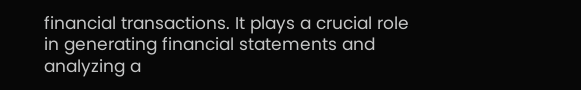financial transactions. It plays a crucial role in generating financial statements and analyzing a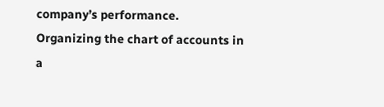company’s performance. Organizing the chart of accounts in a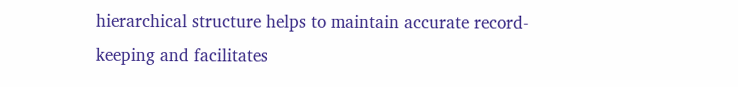hierarchical structure helps to maintain accurate record-keeping and facilitates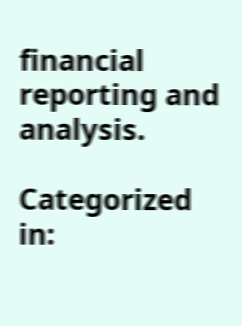financial reporting and analysis.

Categorized in: